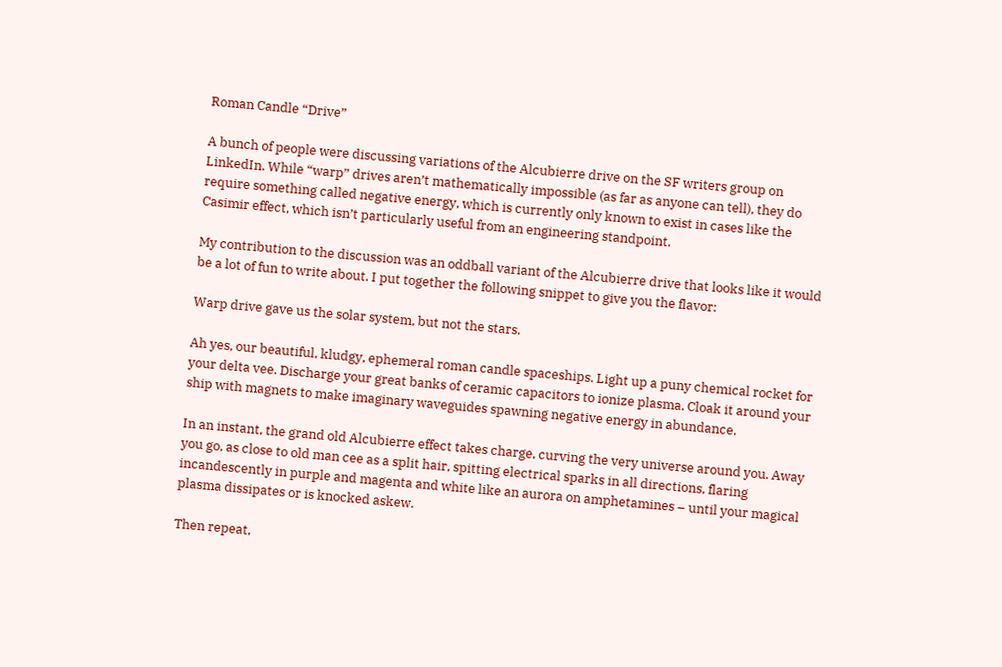Roman Candle “Drive”

A bunch of people were discussing variations of the Alcubierre drive on the SF writers group on LinkedIn. While “warp” drives aren’t mathematically impossible (as far as anyone can tell), they do require something called negative energy, which is currently only known to exist in cases like the Casimir effect, which isn’t particularly useful from an engineering standpoint.

My contribution to the discussion was an oddball variant of the Alcubierre drive that looks like it would be a lot of fun to write about. I put together the following snippet to give you the flavor:

Warp drive gave us the solar system, but not the stars.

Ah yes, our beautiful, kludgy, ephemeral roman candle spaceships. Light up a puny chemical rocket for your delta vee. Discharge your great banks of ceramic capacitors to ionize plasma. Cloak it around your ship with magnets to make imaginary waveguides spawning negative energy in abundance.

In an instant, the grand old Alcubierre effect takes charge, curving the very universe around you. Away you go, as close to old man cee as a split hair, spitting electrical sparks in all directions, flaring incandescently in purple and magenta and white like an aurora on amphetamines – until your magical plasma dissipates or is knocked askew.

Then repeat,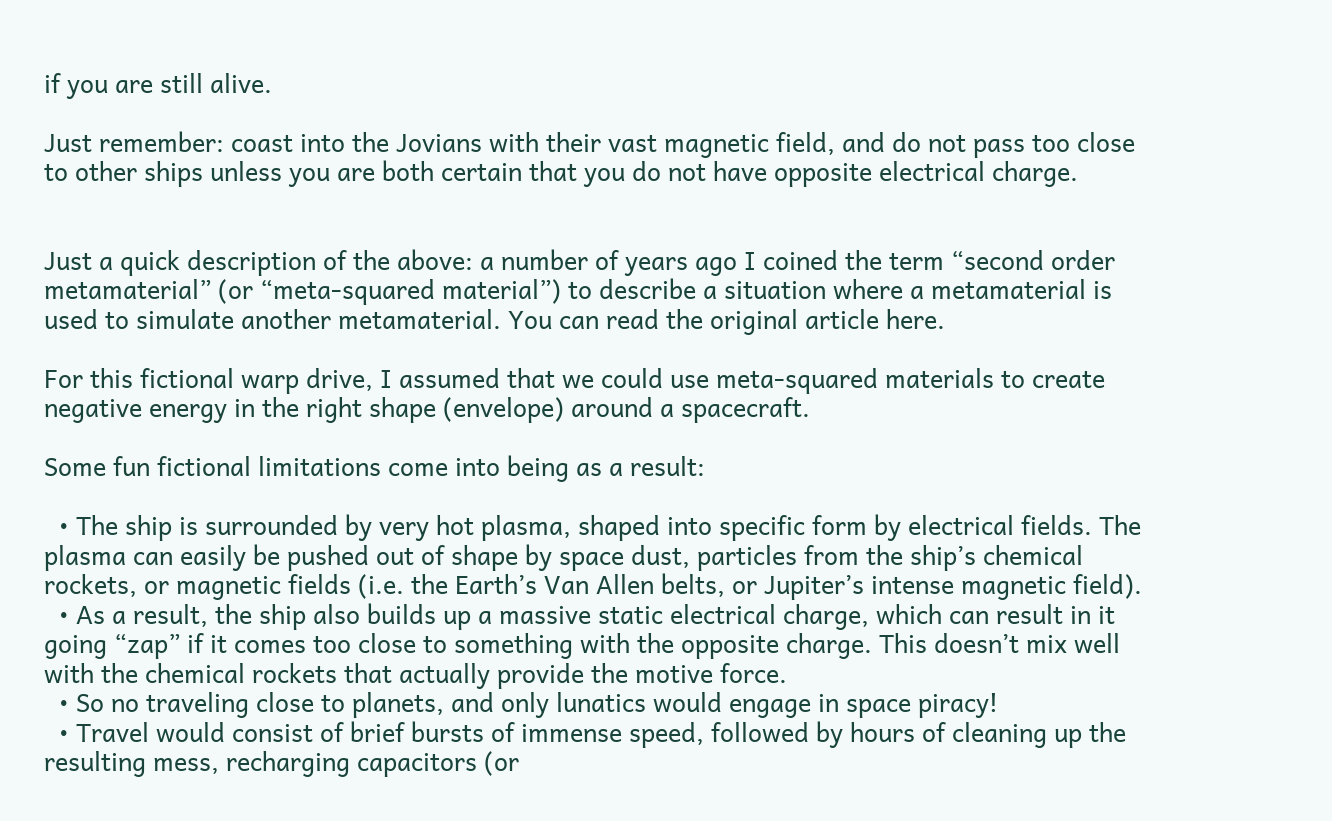if you are still alive.

Just remember: coast into the Jovians with their vast magnetic field, and do not pass too close to other ships unless you are both certain that you do not have opposite electrical charge.


Just a quick description of the above: a number of years ago I coined the term “second order metamaterial” (or “meta-squared material”) to describe a situation where a metamaterial is used to simulate another metamaterial. You can read the original article here.

For this fictional warp drive, I assumed that we could use meta-squared materials to create negative energy in the right shape (envelope) around a spacecraft.

Some fun fictional limitations come into being as a result:

  • The ship is surrounded by very hot plasma, shaped into specific form by electrical fields. The plasma can easily be pushed out of shape by space dust, particles from the ship’s chemical rockets, or magnetic fields (i.e. the Earth’s Van Allen belts, or Jupiter’s intense magnetic field).
  • As a result, the ship also builds up a massive static electrical charge, which can result in it going “zap” if it comes too close to something with the opposite charge. This doesn’t mix well with the chemical rockets that actually provide the motive force.
  • So no traveling close to planets, and only lunatics would engage in space piracy!
  • Travel would consist of brief bursts of immense speed, followed by hours of cleaning up the resulting mess, recharging capacitors (or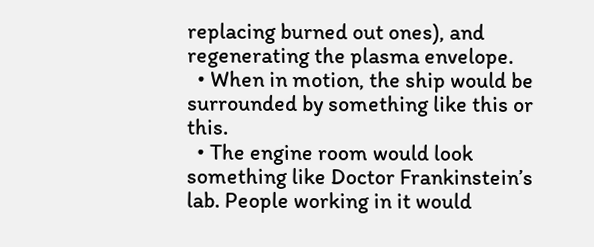replacing burned out ones), and regenerating the plasma envelope.
  • When in motion, the ship would be surrounded by something like this or this.
  • The engine room would look something like Doctor Frankinstein’s lab. People working in it would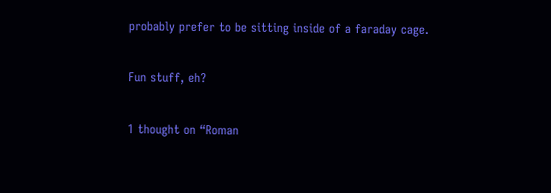probably prefer to be sitting inside of a faraday cage.

Fun stuff, eh?

1 thought on “Roman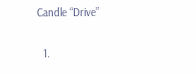Candle “Drive”

  1.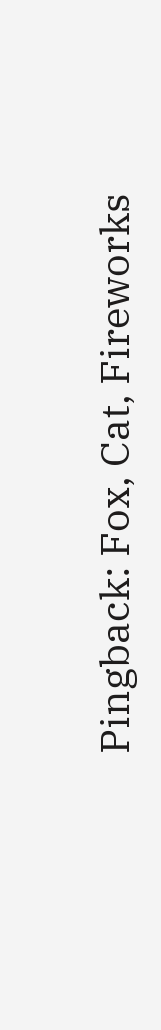Pingback: Fox, Cat, Fireworks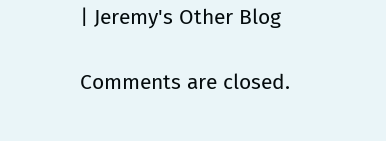| Jeremy's Other Blog

Comments are closed.